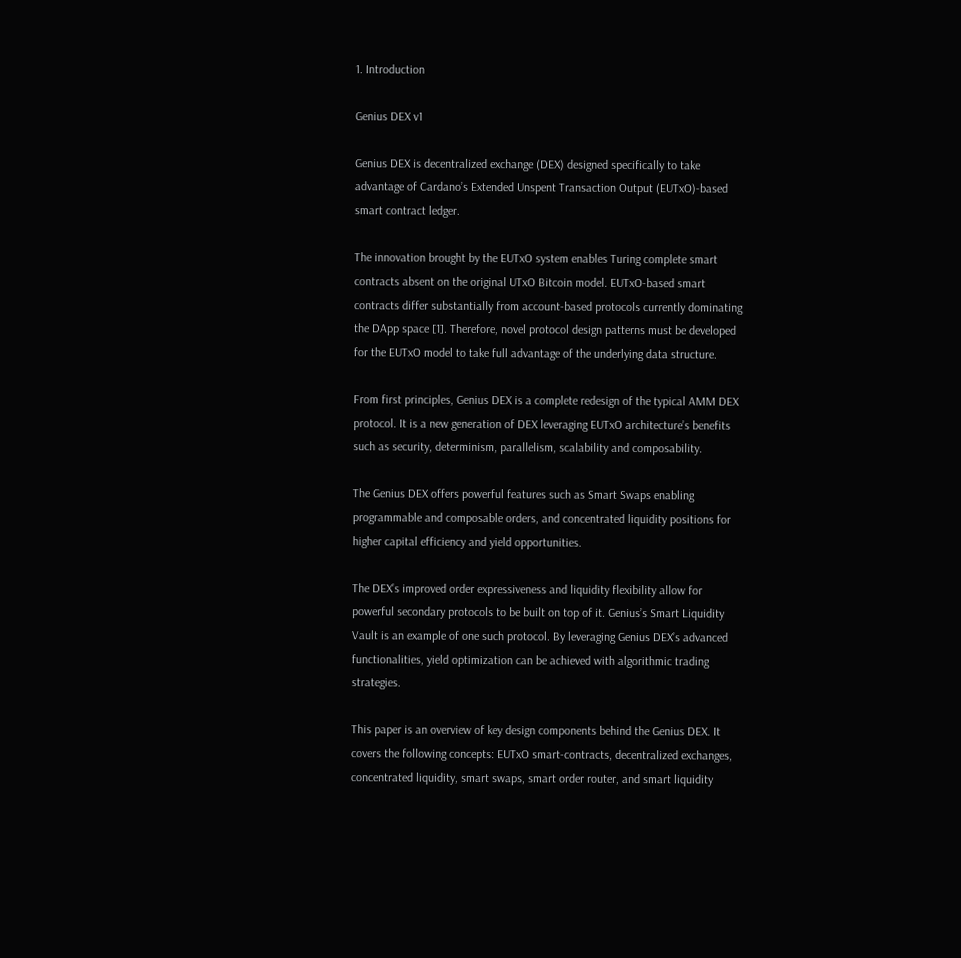1. Introduction

Genius DEX v1

Genius DEX is decentralized exchange (DEX) designed specifically to take advantage of Cardano’s Extended Unspent Transaction Output (EUTxO)-based smart contract ledger.

The innovation brought by the EUTxO system enables Turing complete smart contracts absent on the original UTxO Bitcoin model. EUTxO-based smart contracts differ substantially from account-based protocols currently dominating the DApp space [1]. Therefore, novel protocol design patterns must be developed for the EUTxO model to take full advantage of the underlying data structure.

From first principles, Genius DEX is a complete redesign of the typical AMM DEX protocol. It is a new generation of DEX leveraging EUTxO architecture’s benefits such as security, determinism, parallelism, scalability and composability.

The Genius DEX offers powerful features such as Smart Swaps enabling programmable and composable orders, and concentrated liquidity positions for higher capital efficiency and yield opportunities.

The DEX’s improved order expressiveness and liquidity flexibility allow for powerful secondary protocols to be built on top of it. Genius’s Smart Liquidity Vault is an example of one such protocol. By leveraging Genius DEX’s advanced functionalities, yield optimization can be achieved with algorithmic trading strategies.

This paper is an overview of key design components behind the Genius DEX. It covers the following concepts: EUTxO smart-contracts, decentralized exchanges, concentrated liquidity, smart swaps, smart order router, and smart liquidity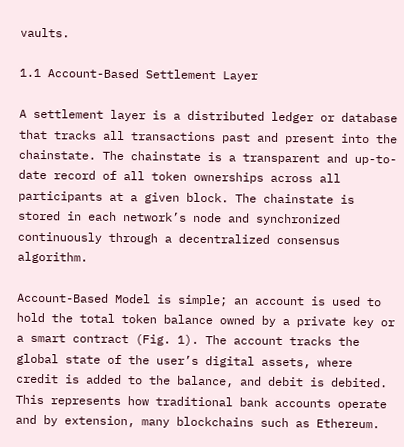vaults.

1.1 Account-Based Settlement Layer

A settlement layer is a distributed ledger or database that tracks all transactions past and present into the chainstate. The chainstate is a transparent and up-to-date record of all token ownerships across all participants at a given block. The chainstate is stored in each network’s node and synchronized continuously through a decentralized consensus algorithm.

Account-Based Model is simple; an account is used to hold the total token balance owned by a private key or a smart contract (Fig. 1). The account tracks the global state of the user’s digital assets, where credit is added to the balance, and debit is debited. This represents how traditional bank accounts operate and by extension, many blockchains such as Ethereum.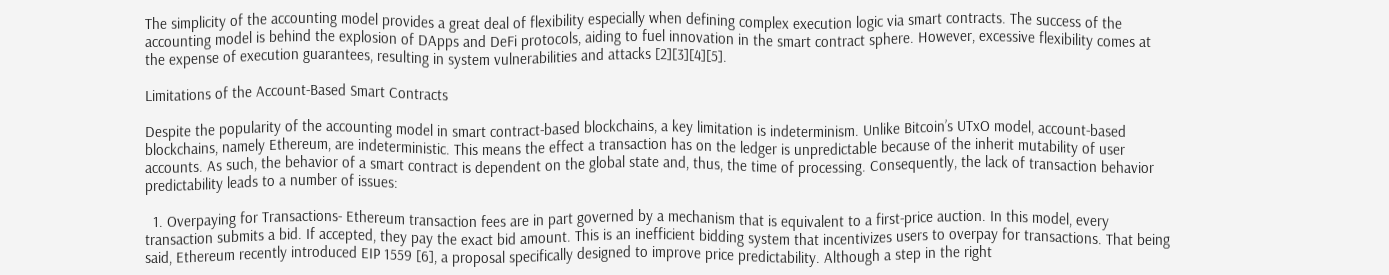The simplicity of the accounting model provides a great deal of flexibility especially when defining complex execution logic via smart contracts. The success of the accounting model is behind the explosion of DApps and DeFi protocols, aiding to fuel innovation in the smart contract sphere. However, excessive flexibility comes at the expense of execution guarantees, resulting in system vulnerabilities and attacks [2][3][4][5].

Limitations of the Account-Based Smart Contracts

Despite the popularity of the accounting model in smart contract-based blockchains, a key limitation is indeterminism. Unlike Bitcoin’s UTxO model, account-based blockchains, namely Ethereum, are indeterministic. This means the effect a transaction has on the ledger is unpredictable because of the inherit mutability of user accounts. As such, the behavior of a smart contract is dependent on the global state and, thus, the time of processing. Consequently, the lack of transaction behavior predictability leads to a number of issues:

  1. Overpaying for Transactions- Ethereum transaction fees are in part governed by a mechanism that is equivalent to a first-price auction. In this model, every transaction submits a bid. If accepted, they pay the exact bid amount. This is an inefficient bidding system that incentivizes users to overpay for transactions. That being said, Ethereum recently introduced EIP 1559 [6], a proposal specifically designed to improve price predictability. Although a step in the right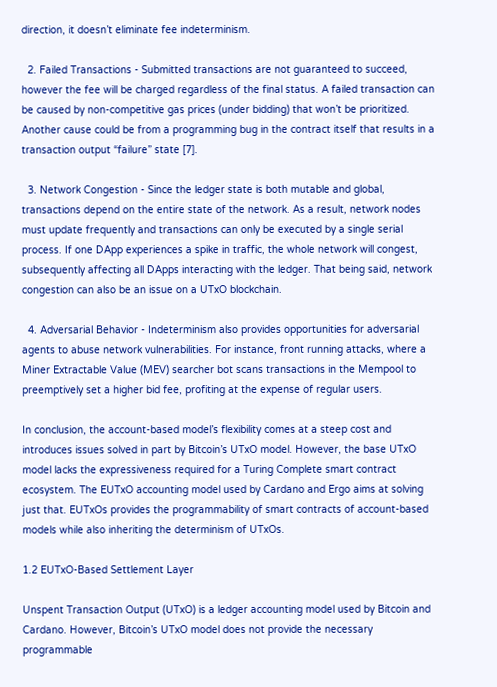direction, it doesn’t eliminate fee indeterminism.

  2. Failed Transactions - Submitted transactions are not guaranteed to succeed, however the fee will be charged regardless of the final status. A failed transaction can be caused by non-competitive gas prices (under bidding) that won’t be prioritized. Another cause could be from a programming bug in the contract itself that results in a transaction output “failure” state [7].

  3. Network Congestion - Since the ledger state is both mutable and global, transactions depend on the entire state of the network. As a result, network nodes must update frequently and transactions can only be executed by a single serial process. If one DApp experiences a spike in traffic, the whole network will congest, subsequently affecting all DApps interacting with the ledger. That being said, network congestion can also be an issue on a UTxO blockchain.

  4. Adversarial Behavior - Indeterminism also provides opportunities for adversarial agents to abuse network vulnerabilities. For instance, front running attacks, where a Miner Extractable Value (MEV) searcher bot scans transactions in the Mempool to preemptively set a higher bid fee, profiting at the expense of regular users.

In conclusion, the account-based model’s flexibility comes at a steep cost and introduces issues solved in part by Bitcoin’s UTxO model. However, the base UTxO model lacks the expressiveness required for a Turing Complete smart contract ecosystem. The EUTxO accounting model used by Cardano and Ergo aims at solving just that. EUTxOs provides the programmability of smart contracts of account-based models while also inheriting the determinism of UTxOs.

1.2 EUTxO-Based Settlement Layer

Unspent Transaction Output (UTxO) is a ledger accounting model used by Bitcoin and Cardano. However, Bitcoin’s UTxO model does not provide the necessary programmable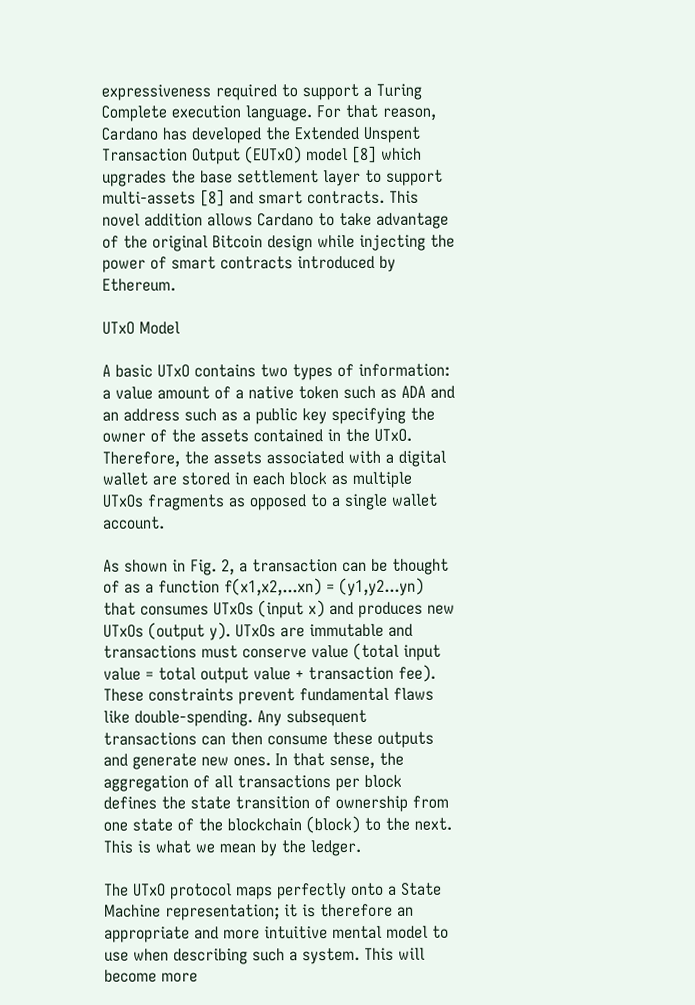expressiveness required to support a Turing Complete execution language. For that reason, Cardano has developed the Extended Unspent Transaction Output (EUTxO) model [8] which upgrades the base settlement layer to support multi-assets [8] and smart contracts. This novel addition allows Cardano to take advantage of the original Bitcoin design while injecting the power of smart contracts introduced by Ethereum.

UTxO Model

A basic UTxO contains two types of information: a value amount of a native token such as ADA and an address such as a public key specifying the owner of the assets contained in the UTxO. Therefore, the assets associated with a digital wallet are stored in each block as multiple UTxOs fragments as opposed to a single wallet account.

As shown in Fig. 2, a transaction can be thought of as a function f(x1,x2,...xn) = (y1,y2...yn) that consumes UTxOs (input x) and produces new UTxOs (output y). UTxOs are immutable and transactions must conserve value (total input value = total output value + transaction fee). These constraints prevent fundamental flaws like double-spending. Any subsequent transactions can then consume these outputs and generate new ones. In that sense, the aggregation of all transactions per block defines the state transition of ownership from one state of the blockchain (block) to the next. This is what we mean by the ledger.

The UTxO protocol maps perfectly onto a State Machine representation; it is therefore an appropriate and more intuitive mental model to use when describing such a system. This will become more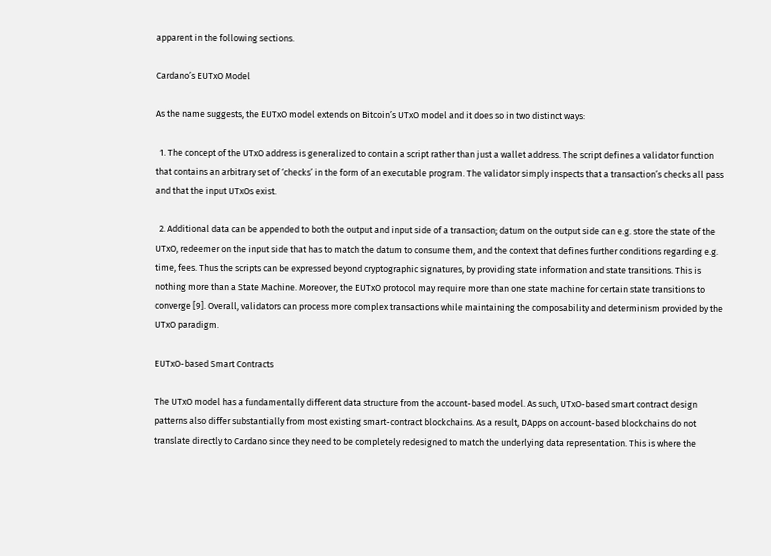apparent in the following sections.

Cardano’s EUTxO Model

As the name suggests, the EUTxO model extends on Bitcoin’s UTxO model and it does so in two distinct ways:

  1. The concept of the UTxO address is generalized to contain a script rather than just a wallet address. The script defines a validator function that contains an arbitrary set of ‘checks’ in the form of an executable program. The validator simply inspects that a transaction’s checks all pass and that the input UTxOs exist.

  2. Additional data can be appended to both the output and input side of a transaction; datum on the output side can e.g. store the state of the UTxO, redeemer on the input side that has to match the datum to consume them, and the context that defines further conditions regarding e.g. time, fees. Thus the scripts can be expressed beyond cryptographic signatures, by providing state information and state transitions. This is nothing more than a State Machine. Moreover, the EUTxO protocol may require more than one state machine for certain state transitions to converge [9]. Overall, validators can process more complex transactions while maintaining the composability and determinism provided by the UTxO paradigm.

EUTxO-based Smart Contracts

The UTxO model has a fundamentally different data structure from the account-based model. As such, UTxO-based smart contract design patterns also differ substantially from most existing smart-contract blockchains. As a result, DApps on account-based blockchains do not translate directly to Cardano since they need to be completely redesigned to match the underlying data representation. This is where the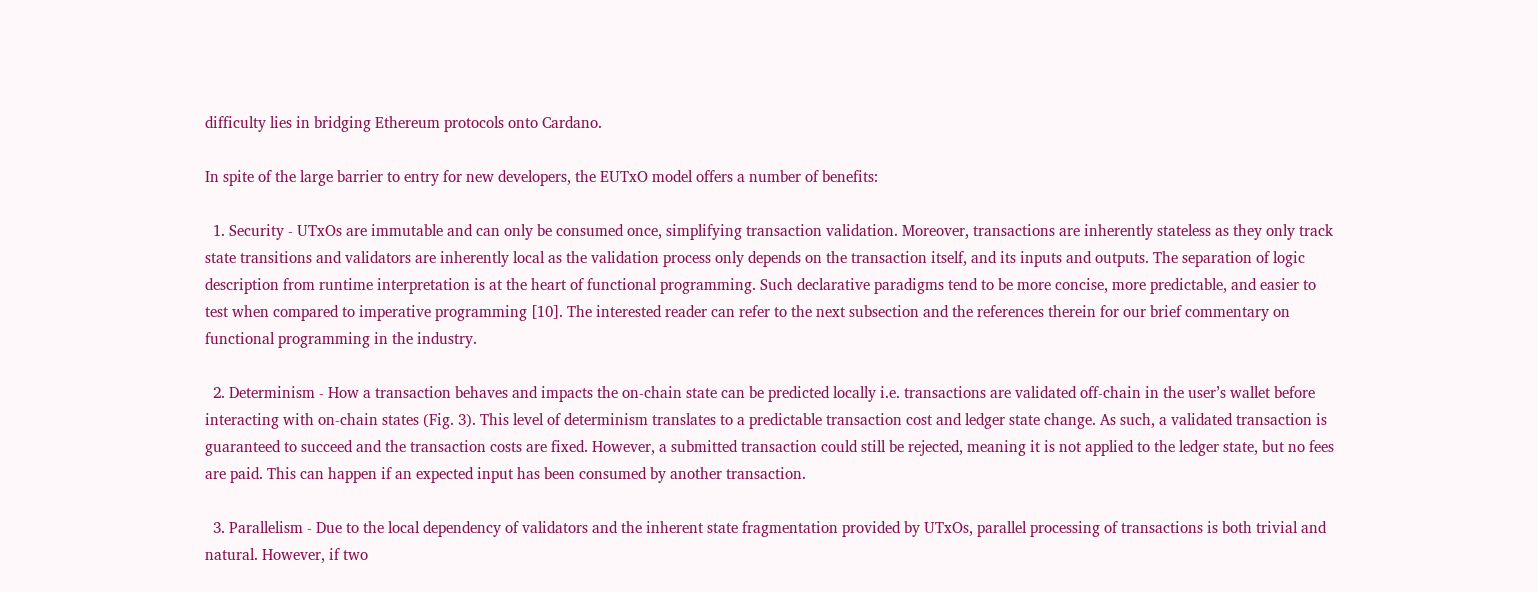difficulty lies in bridging Ethereum protocols onto Cardano.

In spite of the large barrier to entry for new developers, the EUTxO model offers a number of benefits:

  1. Security - UTxOs are immutable and can only be consumed once, simplifying transaction validation. Moreover, transactions are inherently stateless as they only track state transitions and validators are inherently local as the validation process only depends on the transaction itself, and its inputs and outputs. The separation of logic description from runtime interpretation is at the heart of functional programming. Such declarative paradigms tend to be more concise, more predictable, and easier to test when compared to imperative programming [10]. The interested reader can refer to the next subsection and the references therein for our brief commentary on functional programming in the industry.

  2. Determinism - How a transaction behaves and impacts the on-chain state can be predicted locally i.e. transactions are validated off-chain in the user’s wallet before interacting with on-chain states (Fig. 3). This level of determinism translates to a predictable transaction cost and ledger state change. As such, a validated transaction is guaranteed to succeed and the transaction costs are fixed. However, a submitted transaction could still be rejected, meaning it is not applied to the ledger state, but no fees are paid. This can happen if an expected input has been consumed by another transaction.

  3. Parallelism - Due to the local dependency of validators and the inherent state fragmentation provided by UTxOs, parallel processing of transactions is both trivial and natural. However, if two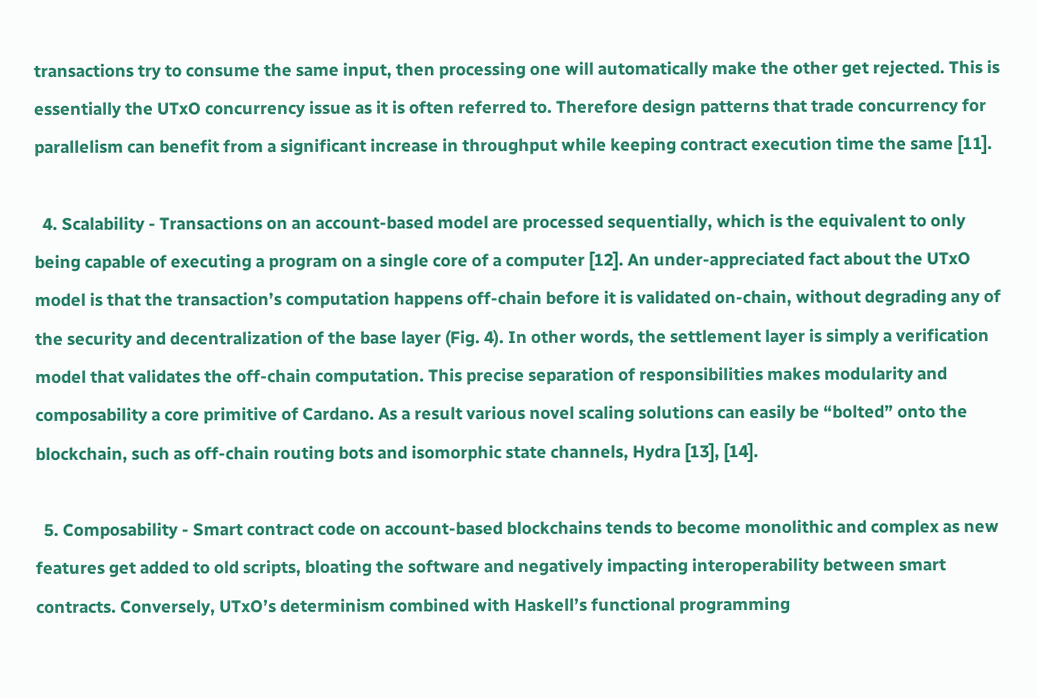transactions try to consume the same input, then processing one will automatically make the other get rejected. This is essentially the UTxO concurrency issue as it is often referred to. Therefore design patterns that trade concurrency for parallelism can benefit from a significant increase in throughput while keeping contract execution time the same [11].

  4. Scalability - Transactions on an account-based model are processed sequentially, which is the equivalent to only being capable of executing a program on a single core of a computer [12]. An under-appreciated fact about the UTxO model is that the transaction’s computation happens off-chain before it is validated on-chain, without degrading any of the security and decentralization of the base layer (Fig. 4). In other words, the settlement layer is simply a verification model that validates the off-chain computation. This precise separation of responsibilities makes modularity and composability a core primitive of Cardano. As a result various novel scaling solutions can easily be “bolted” onto the blockchain, such as off-chain routing bots and isomorphic state channels, Hydra [13], [14].

  5. Composability - Smart contract code on account-based blockchains tends to become monolithic and complex as new features get added to old scripts, bloating the software and negatively impacting interoperability between smart contracts. Conversely, UTxO’s determinism combined with Haskell’s functional programming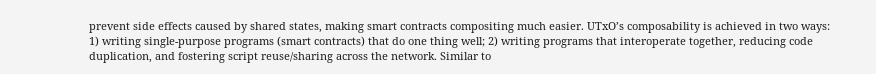prevent side effects caused by shared states, making smart contracts compositing much easier. UTxO’s composability is achieved in two ways: 1) writing single-purpose programs (smart contracts) that do one thing well; 2) writing programs that interoperate together, reducing code duplication, and fostering script reuse/sharing across the network. Similar to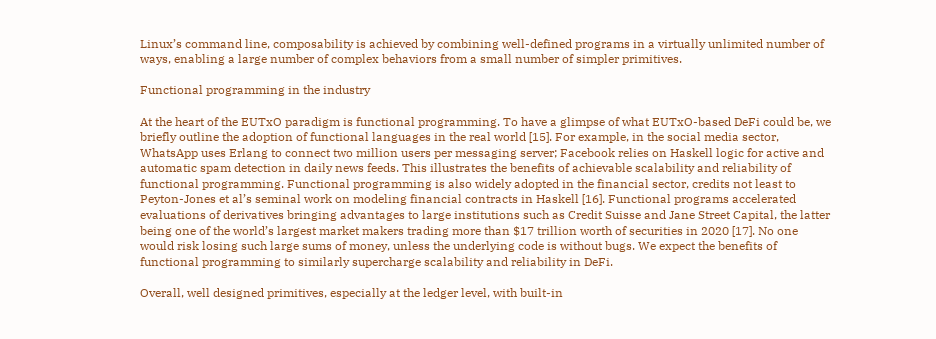Linux’s command line, composability is achieved by combining well-defined programs in a virtually unlimited number of ways, enabling a large number of complex behaviors from a small number of simpler primitives.

Functional programming in the industry

At the heart of the EUTxO paradigm is functional programming. To have a glimpse of what EUTxO-based DeFi could be, we briefly outline the adoption of functional languages in the real world [15]. For example, in the social media sector, WhatsApp uses Erlang to connect two million users per messaging server; Facebook relies on Haskell logic for active and automatic spam detection in daily news feeds. This illustrates the benefits of achievable scalability and reliability of functional programming. Functional programming is also widely adopted in the financial sector, credits not least to Peyton-Jones et al’s seminal work on modeling financial contracts in Haskell [16]. Functional programs accelerated evaluations of derivatives bringing advantages to large institutions such as Credit Suisse and Jane Street Capital, the latter being one of the world’s largest market makers trading more than $17 trillion worth of securities in 2020 [17]. No one would risk losing such large sums of money, unless the underlying code is without bugs. We expect the benefits of functional programming to similarly supercharge scalability and reliability in DeFi.

Overall, well designed primitives, especially at the ledger level, with built-in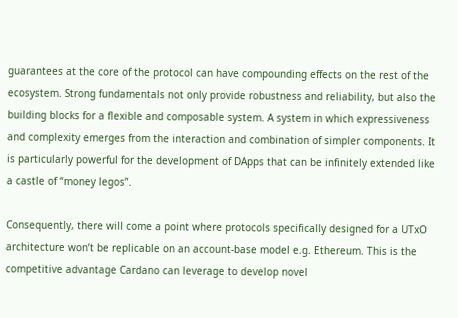guarantees at the core of the protocol can have compounding effects on the rest of the ecosystem. Strong fundamentals not only provide robustness and reliability, but also the building blocks for a flexible and composable system. A system in which expressiveness and complexity emerges from the interaction and combination of simpler components. It is particularly powerful for the development of DApps that can be infinitely extended like a castle of “money legos”.

Consequently, there will come a point where protocols specifically designed for a UTxO architecture won’t be replicable on an account-base model e.g. Ethereum. This is the competitive advantage Cardano can leverage to develop novel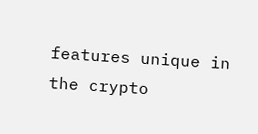features unique in the crypto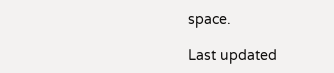space.

Last updated